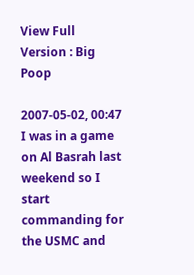View Full Version : Big Poop

2007-05-02, 00:47
I was in a game on Al Basrah last weekend so I start commanding for the USMC and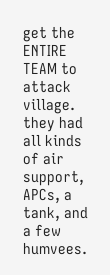get the ENTIRE TEAM to attack village. they had all kinds of air support, APCs, a tank, and a few humvees.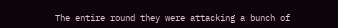The entire round they were attacking a bunch of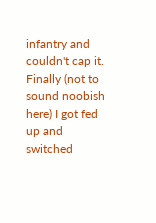infantry and couldn't cap it. Finally (not to sound noobish here) I got fed up and switched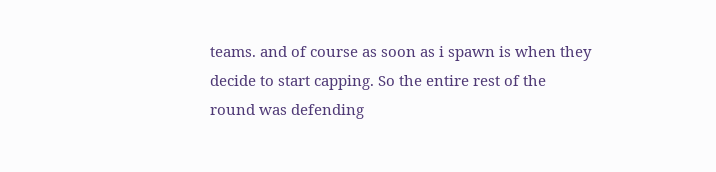teams. and of course as soon as i spawn is when they decide to start capping. So the entire rest of the round was defending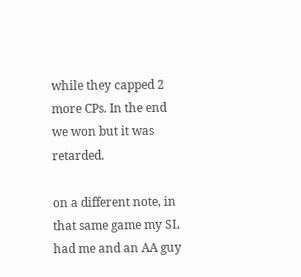while they capped 2 more CPs. In the end we won but it was retarded.

on a different note, in that same game my SL had me and an AA guy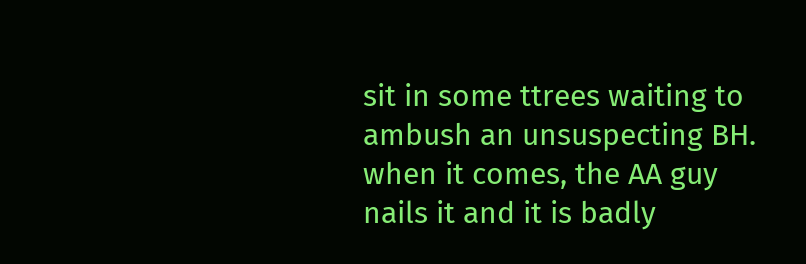sit in some ttrees waiting to ambush an unsuspecting BH. when it comes, the AA guy nails it and it is badly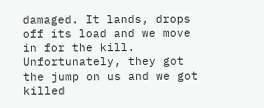damaged. It lands, drops off its load and we move in for the kill. Unfortunately, they got the jump on us and we got killed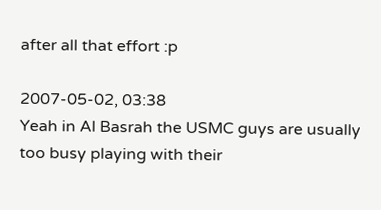after all that effort :p

2007-05-02, 03:38
Yeah in Al Basrah the USMC guys are usually too busy playing with their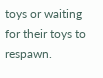toys or waiting for their toys to respawn.